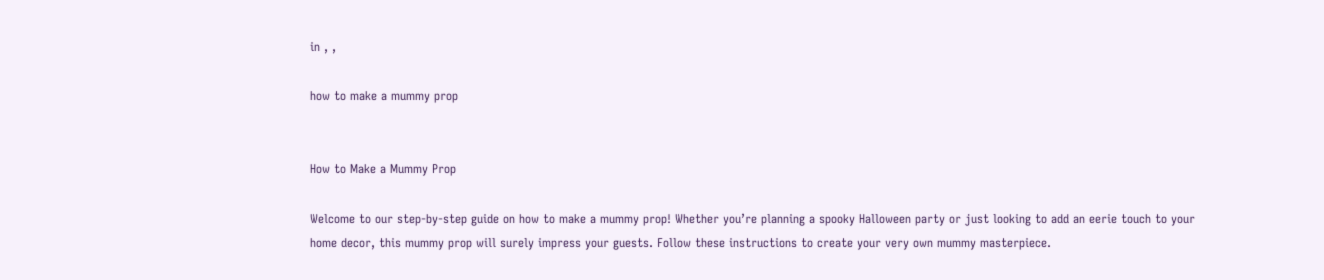in , ,

how to make a mummy prop


How to Make a Mummy Prop

Welcome to our step-by-step guide on how to make a mummy prop! Whether you’re planning a spooky Halloween party or just looking to add an eerie touch to your home decor, this mummy prop will surely impress your guests. Follow these instructions to create your very own mummy masterpiece.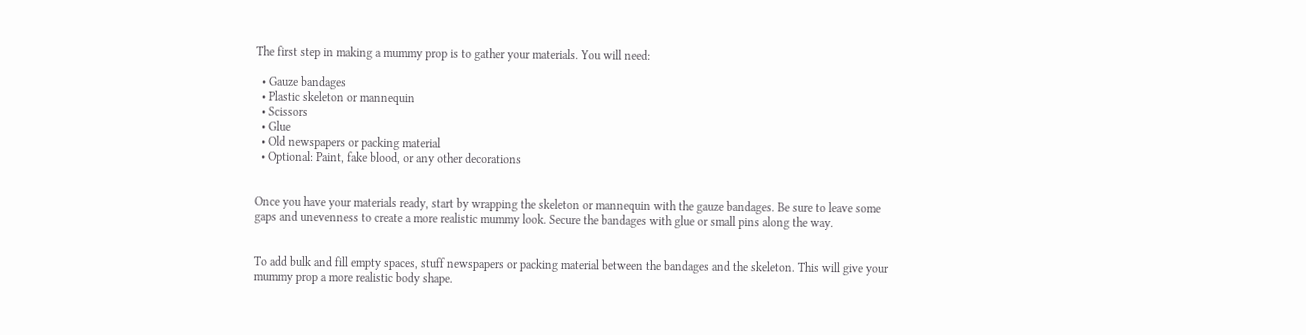The first step in making a mummy prop is to gather your materials. You will need:

  • Gauze bandages
  • Plastic skeleton or mannequin
  • Scissors
  • Glue
  • Old newspapers or packing material
  • Optional: Paint, fake blood, or any other decorations


Once you have your materials ready, start by wrapping the skeleton or mannequin with the gauze bandages. Be sure to leave some gaps and unevenness to create a more realistic mummy look. Secure the bandages with glue or small pins along the way.


To add bulk and fill empty spaces, stuff newspapers or packing material between the bandages and the skeleton. This will give your mummy prop a more realistic body shape.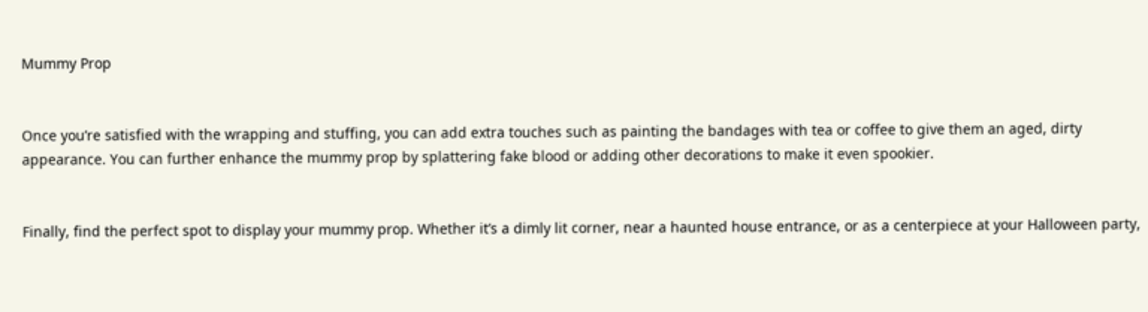Mummy Prop


Once you’re satisfied with the wrapping and stuffing, you can add extra touches such as painting the bandages with tea or coffee to give them an aged, dirty appearance. You can further enhance the mummy prop by splattering fake blood or adding other decorations to make it even spookier.


Finally, find the perfect spot to display your mummy prop. Whether it’s a dimly lit corner, near a haunted house entrance, or as a centerpiece at your Halloween party,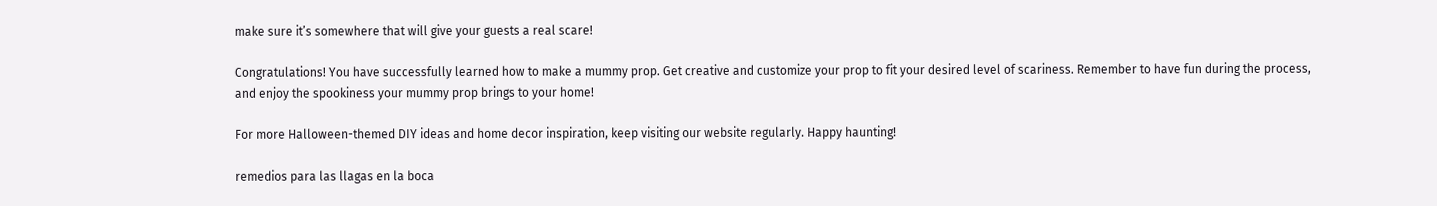make sure it’s somewhere that will give your guests a real scare!

Congratulations! You have successfully learned how to make a mummy prop. Get creative and customize your prop to fit your desired level of scariness. Remember to have fun during the process, and enjoy the spookiness your mummy prop brings to your home!

For more Halloween-themed DIY ideas and home decor inspiration, keep visiting our website regularly. Happy haunting!

remedios para las llagas en la boca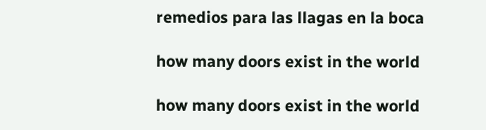remedios para las llagas en la boca

how many doors exist in the world

how many doors exist in the world